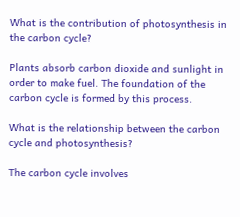What is the contribution of photosynthesis in the carbon cycle?

Plants absorb carbon dioxide and sunlight in order to make fuel. The foundation of the carbon cycle is formed by this process.

What is the relationship between the carbon cycle and photosynthesis?

The carbon cycle involves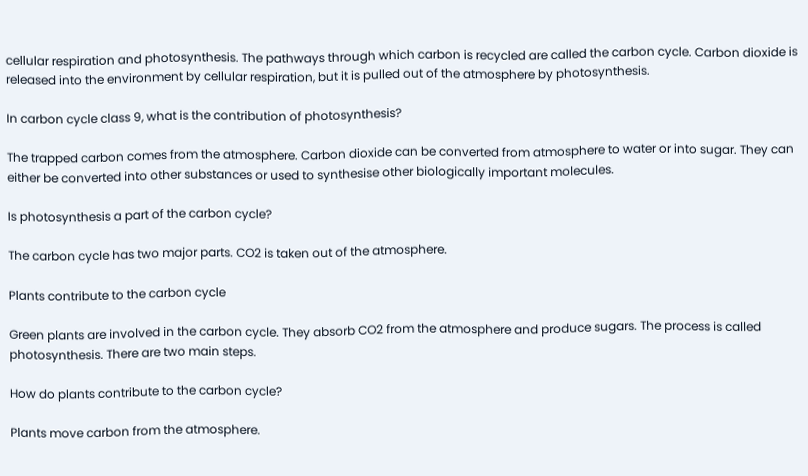cellular respiration and photosynthesis. The pathways through which carbon is recycled are called the carbon cycle. Carbon dioxide is released into the environment by cellular respiration, but it is pulled out of the atmosphere by photosynthesis.

In carbon cycle class 9, what is the contribution of photosynthesis?

The trapped carbon comes from the atmosphere. Carbon dioxide can be converted from atmosphere to water or into sugar. They can either be converted into other substances or used to synthesise other biologically important molecules.

Is photosynthesis a part of the carbon cycle?

The carbon cycle has two major parts. CO2 is taken out of the atmosphere.

Plants contribute to the carbon cycle

Green plants are involved in the carbon cycle. They absorb CO2 from the atmosphere and produce sugars. The process is called photosynthesis. There are two main steps.

How do plants contribute to the carbon cycle?

Plants move carbon from the atmosphere.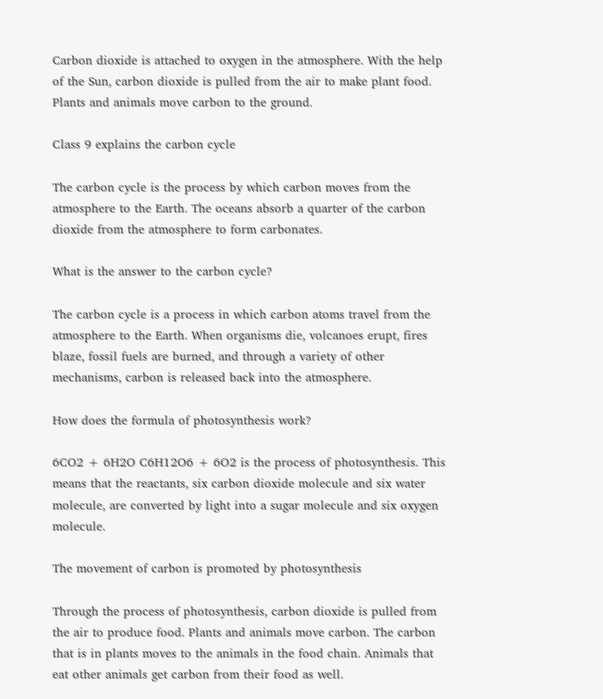Carbon dioxide is attached to oxygen in the atmosphere. With the help of the Sun, carbon dioxide is pulled from the air to make plant food. Plants and animals move carbon to the ground.

Class 9 explains the carbon cycle

The carbon cycle is the process by which carbon moves from the atmosphere to the Earth. The oceans absorb a quarter of the carbon dioxide from the atmosphere to form carbonates.

What is the answer to the carbon cycle?

The carbon cycle is a process in which carbon atoms travel from the atmosphere to the Earth. When organisms die, volcanoes erupt, fires blaze, fossil fuels are burned, and through a variety of other mechanisms, carbon is released back into the atmosphere.

How does the formula of photosynthesis work?

6CO2 + 6H2O C6H12O6 + 6O2 is the process of photosynthesis. This means that the reactants, six carbon dioxide molecule and six water molecule, are converted by light into a sugar molecule and six oxygen molecule.

The movement of carbon is promoted by photosynthesis

Through the process of photosynthesis, carbon dioxide is pulled from the air to produce food. Plants and animals move carbon. The carbon that is in plants moves to the animals in the food chain. Animals that eat other animals get carbon from their food as well.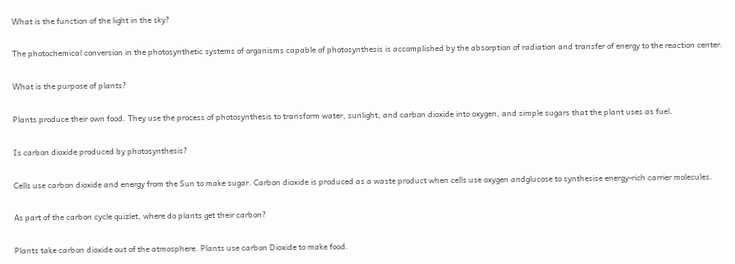What is the function of the light in the sky?

The photochemical conversion in the photosynthetic systems of organisms capable of photosynthesis is accomplished by the absorption of radiation and transfer of energy to the reaction center.

What is the purpose of plants?

Plants produce their own food. They use the process of photosynthesis to transform water, sunlight, and carbon dioxide into oxygen, and simple sugars that the plant uses as fuel.

Is carbon dioxide produced by photosynthesis?

Cells use carbon dioxide and energy from the Sun to make sugar. Carbon dioxide is produced as a waste product when cells use oxygen andglucose to synthesise energy-rich carrier molecules.

As part of the carbon cycle quizlet, where do plants get their carbon?

Plants take carbon dioxide out of the atmosphere. Plants use carbon Dioxide to make food.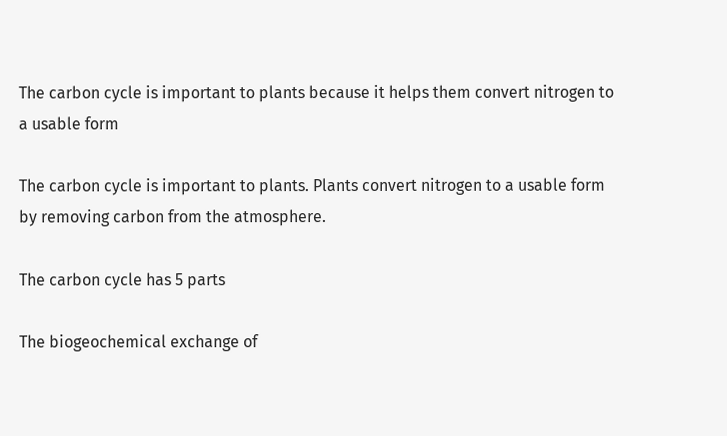The carbon cycle is important to plants because it helps them convert nitrogen to a usable form

The carbon cycle is important to plants. Plants convert nitrogen to a usable form by removing carbon from the atmosphere.

The carbon cycle has 5 parts

The biogeochemical exchange of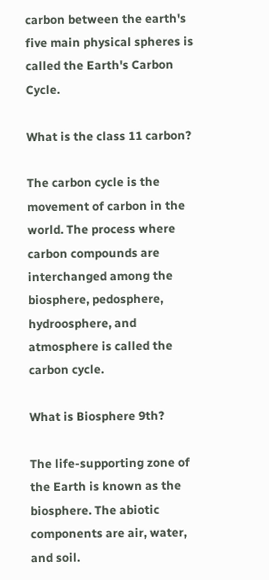carbon between the earth's five main physical spheres is called the Earth's Carbon Cycle.

What is the class 11 carbon?

The carbon cycle is the movement of carbon in the world. The process where carbon compounds are interchanged among the biosphere, pedosphere, hydroosphere, and atmosphere is called the carbon cycle.

What is Biosphere 9th?

The life-supporting zone of the Earth is known as the biosphere. The abiotic components are air, water, and soil.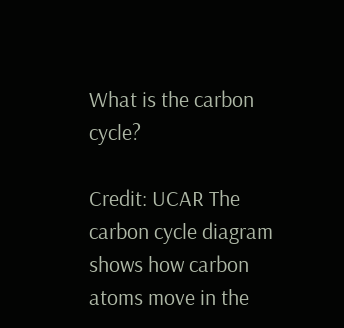What is the carbon cycle?

Credit: UCAR The carbon cycle diagram shows how carbon atoms move in the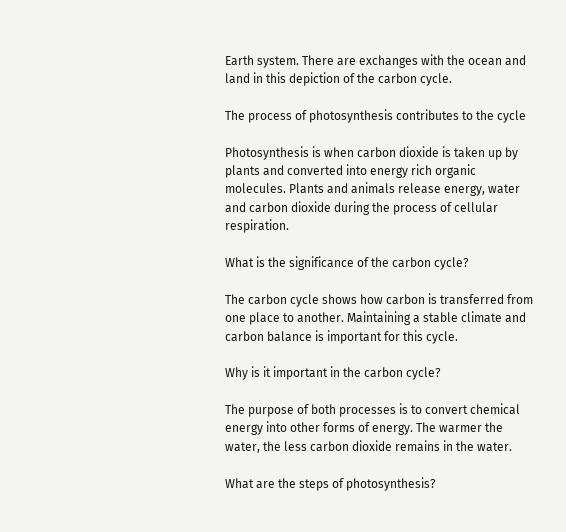Earth system. There are exchanges with the ocean and land in this depiction of the carbon cycle.

The process of photosynthesis contributes to the cycle

Photosynthesis is when carbon dioxide is taken up by plants and converted into energy rich organic molecules. Plants and animals release energy, water and carbon dioxide during the process of cellular respiration.

What is the significance of the carbon cycle?

The carbon cycle shows how carbon is transferred from one place to another. Maintaining a stable climate and carbon balance is important for this cycle.

Why is it important in the carbon cycle?

The purpose of both processes is to convert chemical energy into other forms of energy. The warmer the water, the less carbon dioxide remains in the water.

What are the steps of photosynthesis?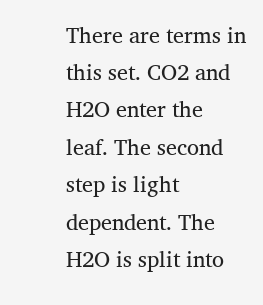There are terms in this set. CO2 and H2O enter the leaf. The second step is light dependent. The H2O is split into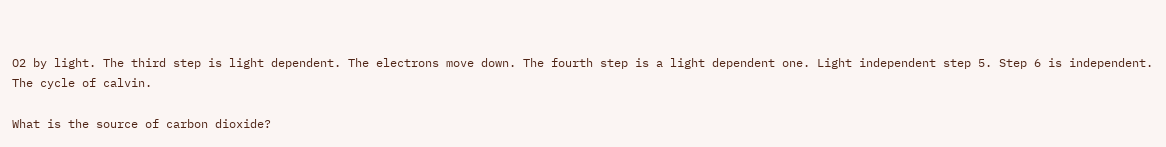O2 by light. The third step is light dependent. The electrons move down. The fourth step is a light dependent one. Light independent step 5. Step 6 is independent. The cycle of calvin.

What is the source of carbon dioxide?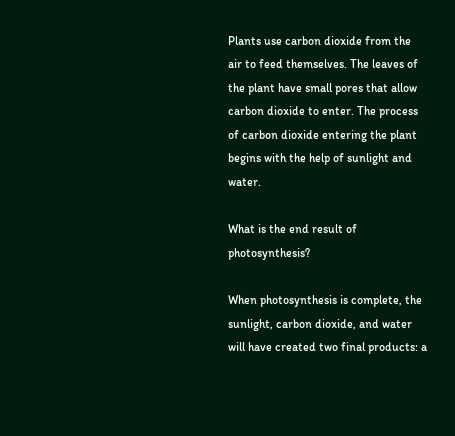Plants use carbon dioxide from the air to feed themselves. The leaves of the plant have small pores that allow carbon dioxide to enter. The process of carbon dioxide entering the plant begins with the help of sunlight and water.

What is the end result of photosynthesis?

When photosynthesis is complete, the sunlight, carbon dioxide, and water will have created two final products: a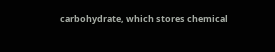carbohydrate, which stores chemical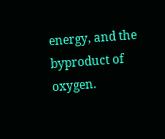energy, and the byproduct of oxygen.